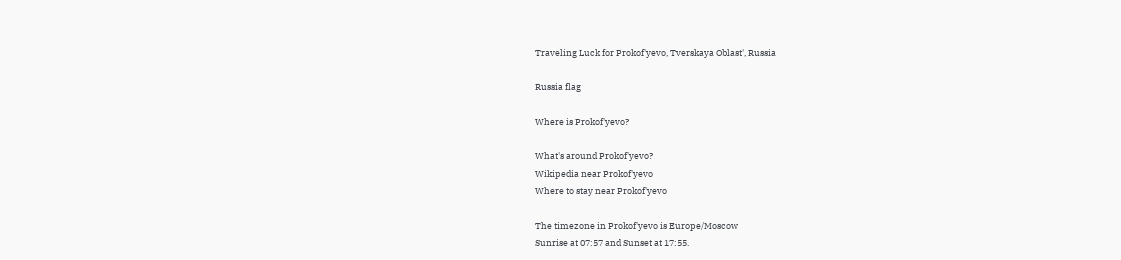Traveling Luck for Prokof'yevo, Tverskaya Oblast', Russia

Russia flag

Where is Prokof'yevo?

What's around Prokof'yevo?
Wikipedia near Prokof'yevo
Where to stay near Prokof'yevo

The timezone in Prokof'yevo is Europe/Moscow
Sunrise at 07:57 and Sunset at 17:55.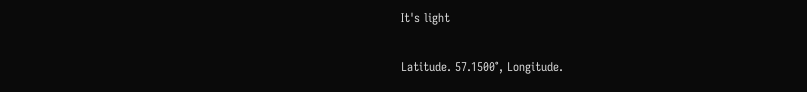It's light

Latitude. 57.1500°, Longitude.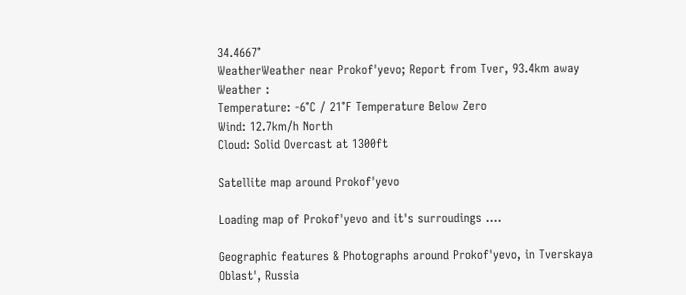34.4667°
WeatherWeather near Prokof'yevo; Report from Tver, 93.4km away
Weather :
Temperature: -6°C / 21°F Temperature Below Zero
Wind: 12.7km/h North
Cloud: Solid Overcast at 1300ft

Satellite map around Prokof'yevo

Loading map of Prokof'yevo and it's surroudings ....

Geographic features & Photographs around Prokof'yevo, in Tverskaya Oblast', Russia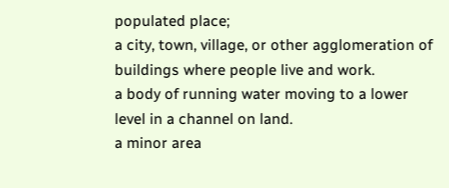populated place;
a city, town, village, or other agglomeration of buildings where people live and work.
a body of running water moving to a lower level in a channel on land.
a minor area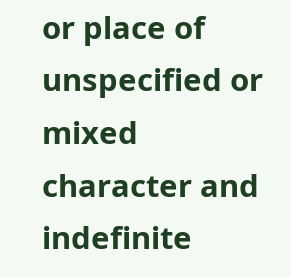or place of unspecified or mixed character and indefinite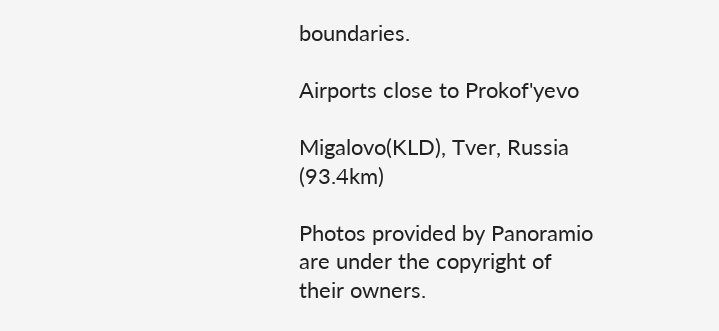boundaries.

Airports close to Prokof'yevo

Migalovo(KLD), Tver, Russia (93.4km)

Photos provided by Panoramio are under the copyright of their owners.